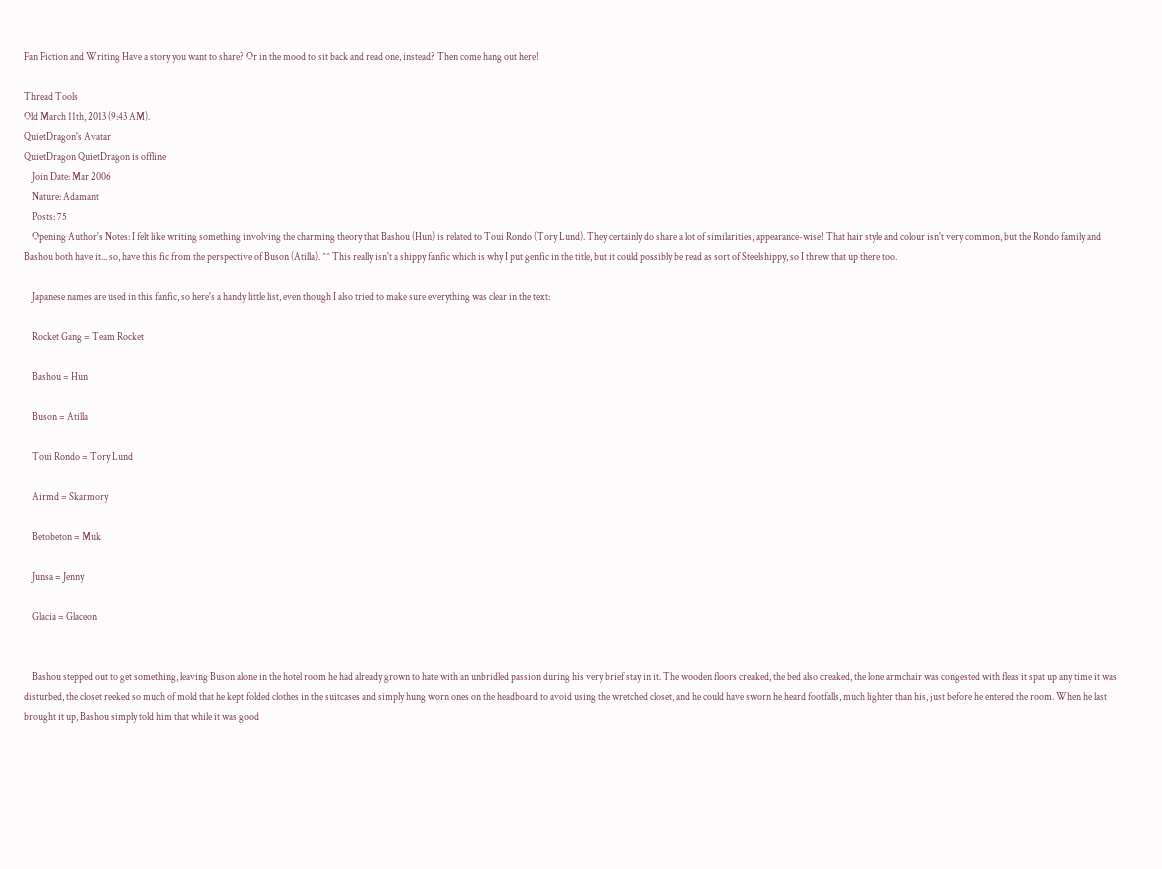Fan Fiction and Writing Have a story you want to share? Or in the mood to sit back and read one, instead? Then come hang out here!

Thread Tools
Old March 11th, 2013 (9:43 AM).
QuietDragon's Avatar
QuietDragon QuietDragon is offline
    Join Date: Mar 2006
    Nature: Adamant
    Posts: 75
    Opening Author's Notes: I felt like writing something involving the charming theory that Bashou (Hun) is related to Toui Rondo (Tory Lund). They certainly do share a lot of similarities, appearance-wise! That hair style and colour isn't very common, but the Rondo family and Bashou both have it... so, have this fic from the perspective of Buson (Atilla). ^^ This really isn't a shippy fanfic which is why I put genfic in the title, but it could possibly be read as sort of Steelshippy, so I threw that up there too.

    Japanese names are used in this fanfic, so here's a handy little list, even though I also tried to make sure everything was clear in the text:

    Rocket Gang = Team Rocket

    Bashou = Hun

    Buson = Atilla

    Toui Rondo = Tory Lund

    Airmd = Skarmory

    Betobeton = Muk

    Junsa = Jenny

    Glacia = Glaceon


    Bashou stepped out to get something, leaving Buson alone in the hotel room he had already grown to hate with an unbridled passion during his very brief stay in it. The wooden floors creaked, the bed also creaked, the lone armchair was congested with fleas it spat up any time it was disturbed, the closet reeked so much of mold that he kept folded clothes in the suitcases and simply hung worn ones on the headboard to avoid using the wretched closet, and he could have sworn he heard footfalls, much lighter than his, just before he entered the room. When he last brought it up, Bashou simply told him that while it was good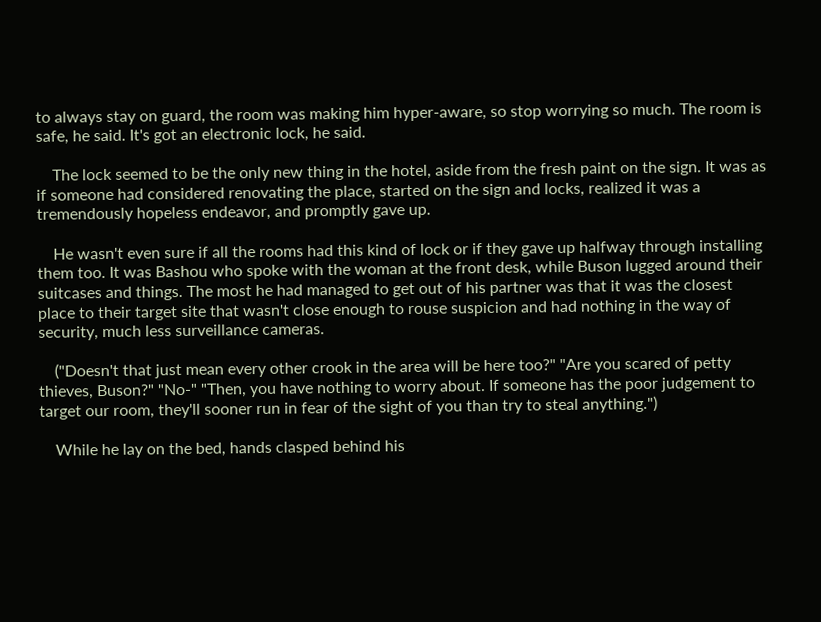to always stay on guard, the room was making him hyper-aware, so stop worrying so much. The room is safe, he said. It's got an electronic lock, he said.

    The lock seemed to be the only new thing in the hotel, aside from the fresh paint on the sign. It was as if someone had considered renovating the place, started on the sign and locks, realized it was a tremendously hopeless endeavor, and promptly gave up.

    He wasn't even sure if all the rooms had this kind of lock or if they gave up halfway through installing them too. It was Bashou who spoke with the woman at the front desk, while Buson lugged around their suitcases and things. The most he had managed to get out of his partner was that it was the closest place to their target site that wasn't close enough to rouse suspicion and had nothing in the way of security, much less surveillance cameras.

    ("Doesn't that just mean every other crook in the area will be here too?" "Are you scared of petty thieves, Buson?" "No-" "Then, you have nothing to worry about. If someone has the poor judgement to target our room, they'll sooner run in fear of the sight of you than try to steal anything.")

    While he lay on the bed, hands clasped behind his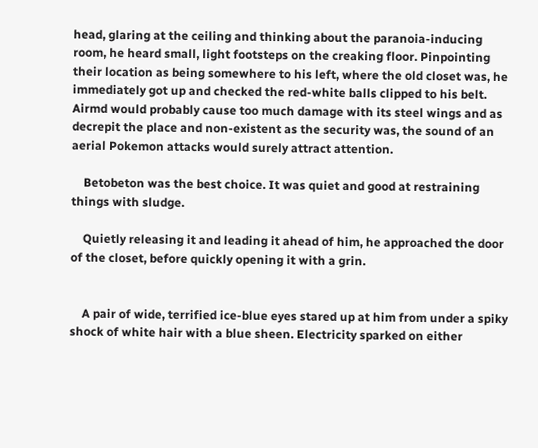head, glaring at the ceiling and thinking about the paranoia-inducing room, he heard small, light footsteps on the creaking floor. Pinpointing their location as being somewhere to his left, where the old closet was, he immediately got up and checked the red-white balls clipped to his belt. Airmd would probably cause too much damage with its steel wings and as decrepit the place and non-existent as the security was, the sound of an aerial Pokemon attacks would surely attract attention.

    Betobeton was the best choice. It was quiet and good at restraining things with sludge.

    Quietly releasing it and leading it ahead of him, he approached the door of the closet, before quickly opening it with a grin.


    A pair of wide, terrified ice-blue eyes stared up at him from under a spiky shock of white hair with a blue sheen. Electricity sparked on either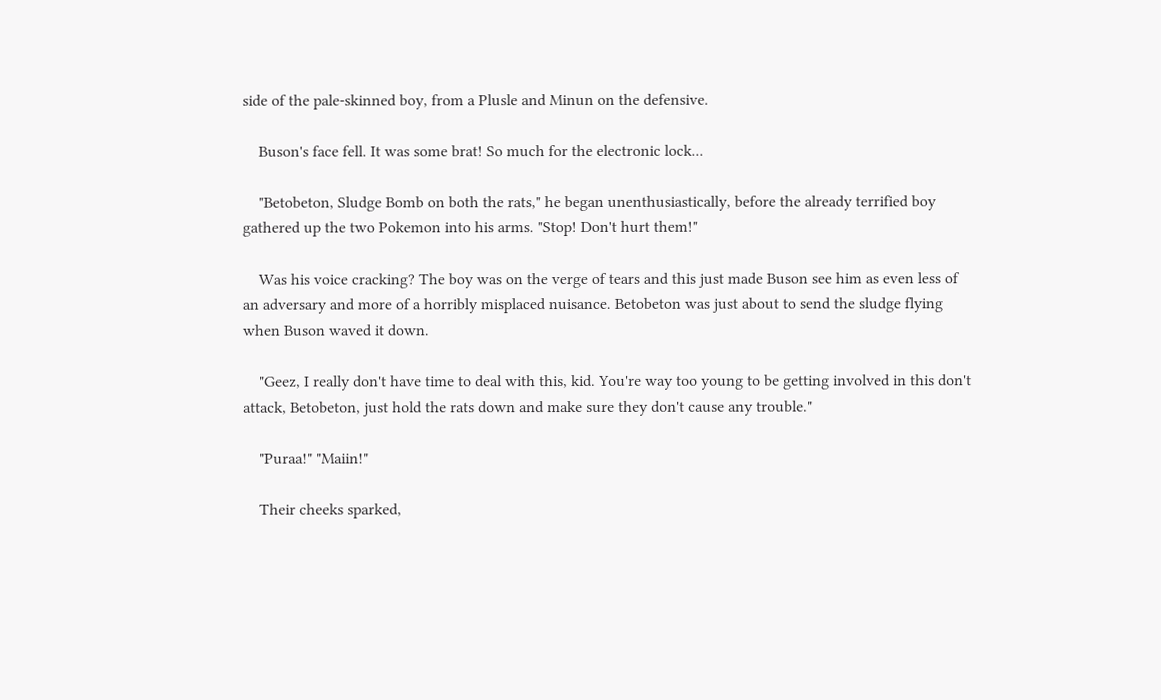side of the pale-skinned boy, from a Plusle and Minun on the defensive.

    Buson's face fell. It was some brat! So much for the electronic lock...

    "Betobeton, Sludge Bomb on both the rats," he began unenthusiastically, before the already terrified boy gathered up the two Pokemon into his arms. "Stop! Don't hurt them!"

    Was his voice cracking? The boy was on the verge of tears and this just made Buson see him as even less of an adversary and more of a horribly misplaced nuisance. Betobeton was just about to send the sludge flying when Buson waved it down.

    "Geez, I really don't have time to deal with this, kid. You're way too young to be getting involved in this don't attack, Betobeton, just hold the rats down and make sure they don't cause any trouble."

    "Puraa!" "Maiin!"

    Their cheeks sparked,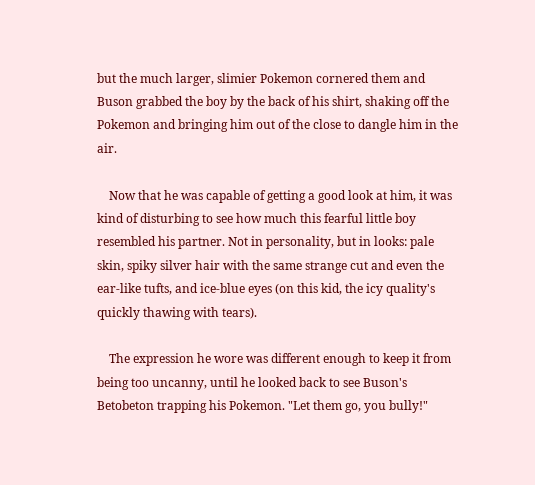but the much larger, slimier Pokemon cornered them and Buson grabbed the boy by the back of his shirt, shaking off the Pokemon and bringing him out of the close to dangle him in the air.

    Now that he was capable of getting a good look at him, it was kind of disturbing to see how much this fearful little boy resembled his partner. Not in personality, but in looks: pale skin, spiky silver hair with the same strange cut and even the ear-like tufts, and ice-blue eyes (on this kid, the icy quality's quickly thawing with tears).

    The expression he wore was different enough to keep it from being too uncanny, until he looked back to see Buson's Betobeton trapping his Pokemon. "Let them go, you bully!"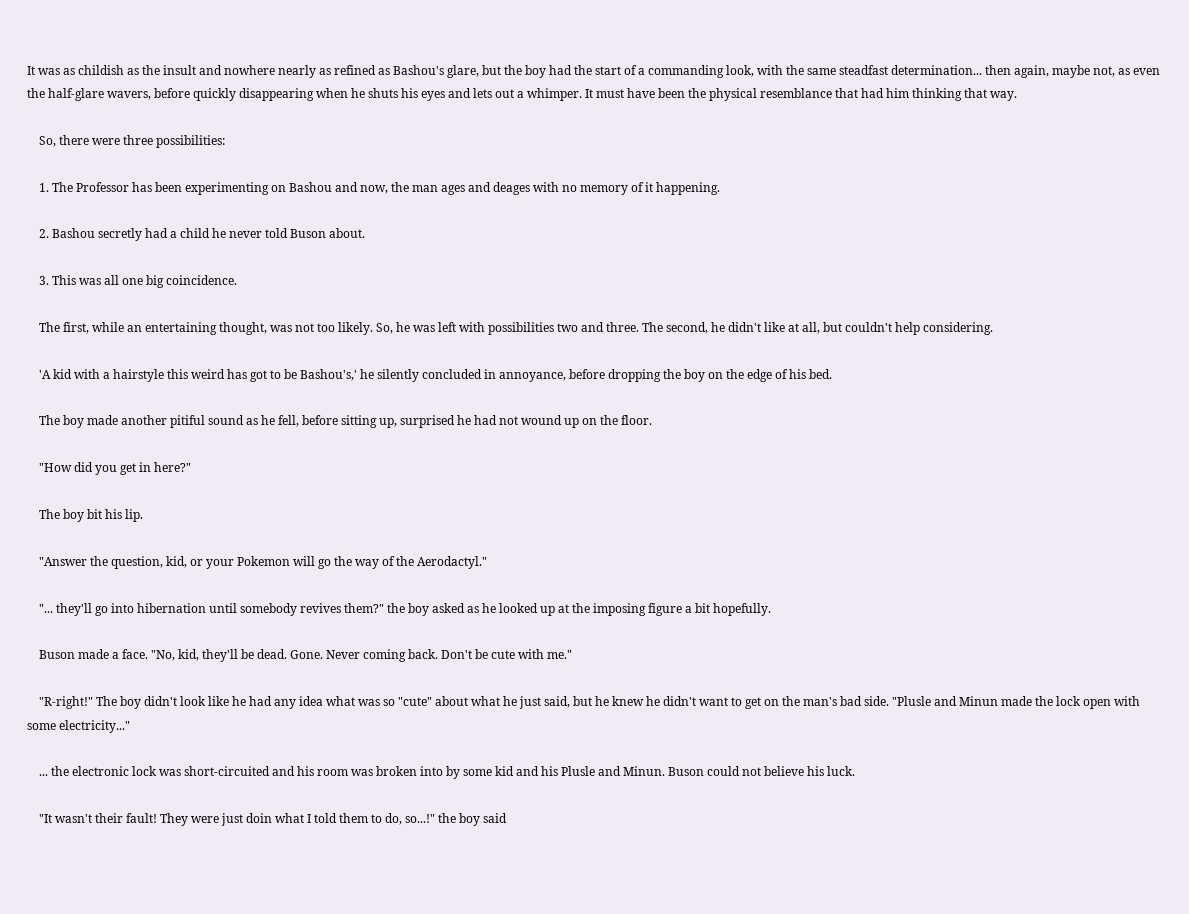It was as childish as the insult and nowhere nearly as refined as Bashou's glare, but the boy had the start of a commanding look, with the same steadfast determination... then again, maybe not, as even the half-glare wavers, before quickly disappearing when he shuts his eyes and lets out a whimper. It must have been the physical resemblance that had him thinking that way.

    So, there were three possibilities:

    1. The Professor has been experimenting on Bashou and now, the man ages and deages with no memory of it happening.

    2. Bashou secretly had a child he never told Buson about.

    3. This was all one big coincidence.

    The first, while an entertaining thought, was not too likely. So, he was left with possibilities two and three. The second, he didn't like at all, but couldn't help considering.

    'A kid with a hairstyle this weird has got to be Bashou's,' he silently concluded in annoyance, before dropping the boy on the edge of his bed.

    The boy made another pitiful sound as he fell, before sitting up, surprised he had not wound up on the floor.

    "How did you get in here?"

    The boy bit his lip.

    "Answer the question, kid, or your Pokemon will go the way of the Aerodactyl."

    "... they'll go into hibernation until somebody revives them?" the boy asked as he looked up at the imposing figure a bit hopefully.

    Buson made a face. "No, kid, they'll be dead. Gone. Never coming back. Don't be cute with me."

    "R-right!" The boy didn't look like he had any idea what was so "cute" about what he just said, but he knew he didn't want to get on the man's bad side. "Plusle and Minun made the lock open with some electricity..."

    ... the electronic lock was short-circuited and his room was broken into by some kid and his Plusle and Minun. Buson could not believe his luck.

    "It wasn't their fault! They were just doin what I told them to do, so...!" the boy said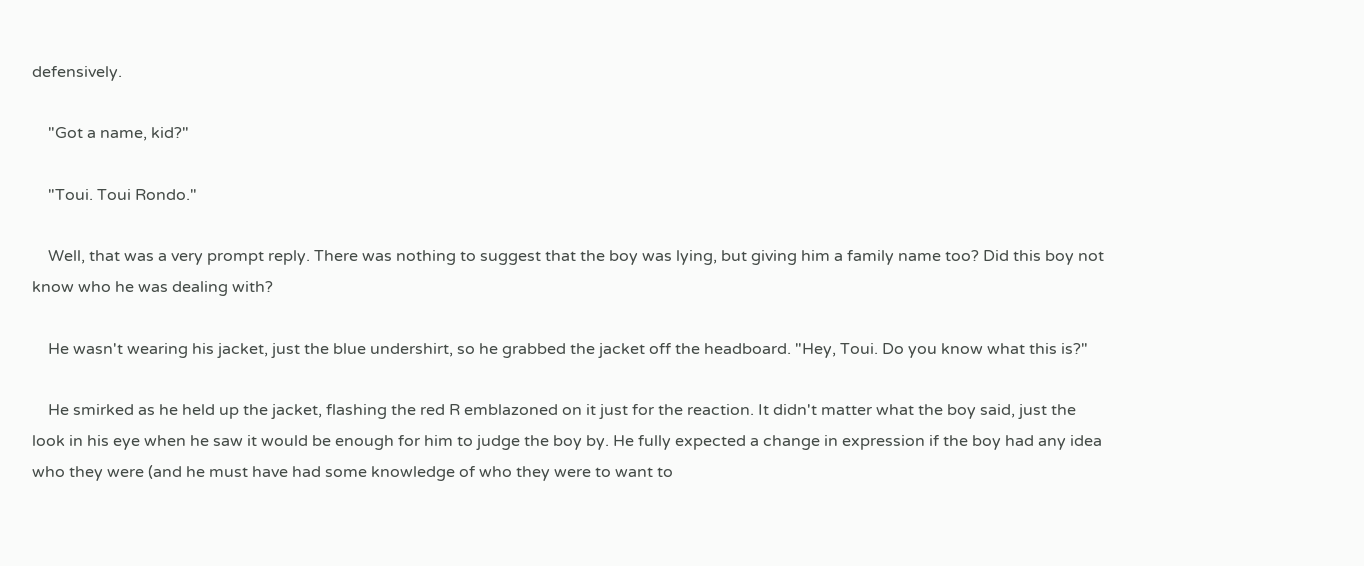defensively.

    "Got a name, kid?"

    "Toui. Toui Rondo."

    Well, that was a very prompt reply. There was nothing to suggest that the boy was lying, but giving him a family name too? Did this boy not know who he was dealing with?

    He wasn't wearing his jacket, just the blue undershirt, so he grabbed the jacket off the headboard. "Hey, Toui. Do you know what this is?"

    He smirked as he held up the jacket, flashing the red R emblazoned on it just for the reaction. It didn't matter what the boy said, just the look in his eye when he saw it would be enough for him to judge the boy by. He fully expected a change in expression if the boy had any idea who they were (and he must have had some knowledge of who they were to want to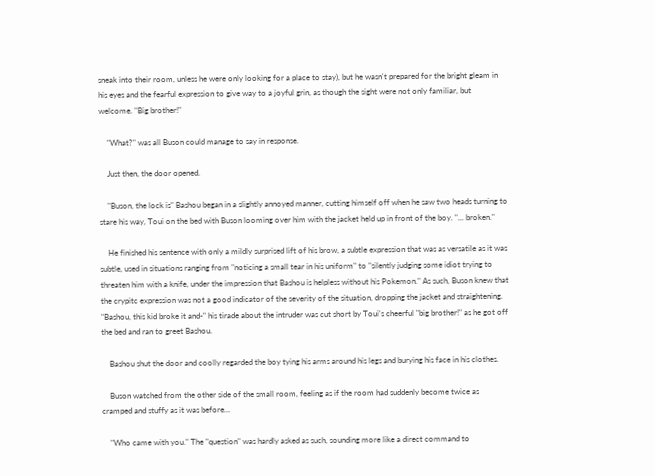sneak into their room, unless he were only looking for a place to stay), but he wasn't prepared for the bright gleam in his eyes and the fearful expression to give way to a joyful grin, as though the sight were not only familiar, but welcome. "Big brother!"

    "What?" was all Buson could manage to say in response.

    Just then, the door opened.

    "Buson, the lock is" Bashou began in a slightly annoyed manner, cutting himself off when he saw two heads turning to stare his way, Toui on the bed with Buson looming over him with the jacket held up in front of the boy. "... broken."

    He finished his sentence with only a mildly surprised lift of his brow, a subtle expression that was as versatile as it was subtle, used in situations ranging from "noticing a small tear in his uniform" to "silently judging some idiot trying to threaten him with a knife, under the impression that Bashou is helpless without his Pokemon." As such, Buson knew that the crypitc expression was not a good indicator of the severity of the situation, dropping the jacket and straightening. "Bashou, this kid broke it and-" his tirade about the intruder was cut short by Toui's cheerful "big brother!" as he got off the bed and ran to greet Bashou.

    Bashou shut the door and coolly regarded the boy tying his arms around his legs and burying his face in his clothes.

    Buson watched from the other side of the small room, feeling as if the room had suddenly become twice as cramped and stuffy as it was before...

    "Who came with you." The "question" was hardly asked as such, sounding more like a direct command to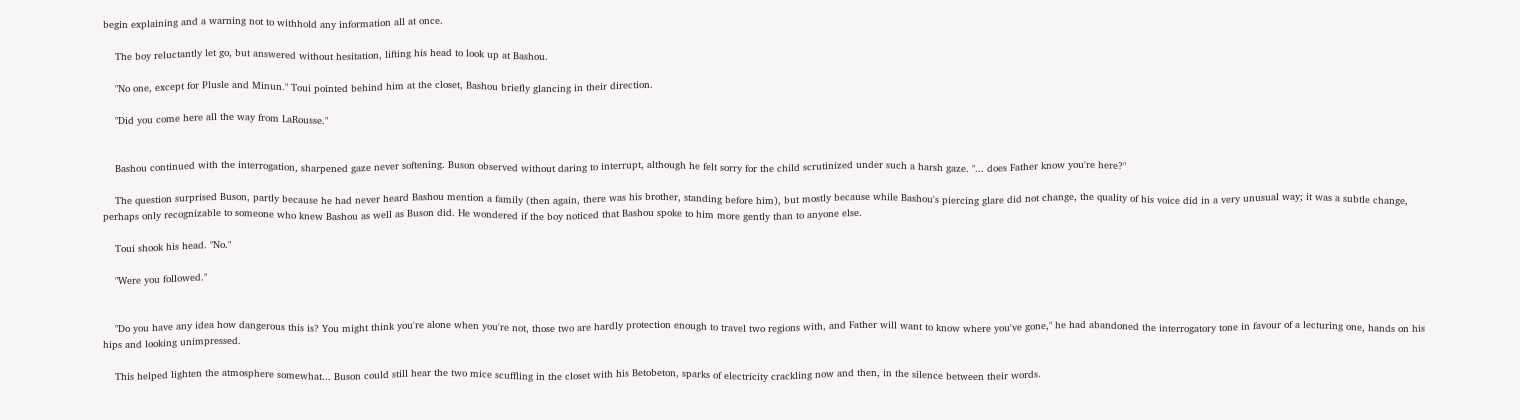begin explaining and a warning not to withhold any information all at once.

    The boy reluctantly let go, but answered without hesitation, lifting his head to look up at Bashou.

    "No one, except for Plusle and Minun." Toui pointed behind him at the closet, Bashou briefly glancing in their direction.

    "Did you come here all the way from LaRousse."


    Bashou continued with the interrogation, sharpened gaze never softening. Buson observed without daring to interrupt, although he felt sorry for the child scrutinized under such a harsh gaze. "... does Father know you're here?"

    The question surprised Buson, partly because he had never heard Bashou mention a family (then again, there was his brother, standing before him), but mostly because while Bashou's piercing glare did not change, the quality of his voice did in a very unusual way; it was a subtle change, perhaps only recognizable to someone who knew Bashou as well as Buson did. He wondered if the boy noticed that Bashou spoke to him more gently than to anyone else.

    Toui shook his head. "No."

    "Were you followed."


    "Do you have any idea how dangerous this is? You might think you're alone when you're not, those two are hardly protection enough to travel two regions with, and Father will want to know where you've gone," he had abandoned the interrogatory tone in favour of a lecturing one, hands on his hips and looking unimpressed.

    This helped lighten the atmosphere somewhat... Buson could still hear the two mice scuffling in the closet with his Betobeton, sparks of electricity crackling now and then, in the silence between their words.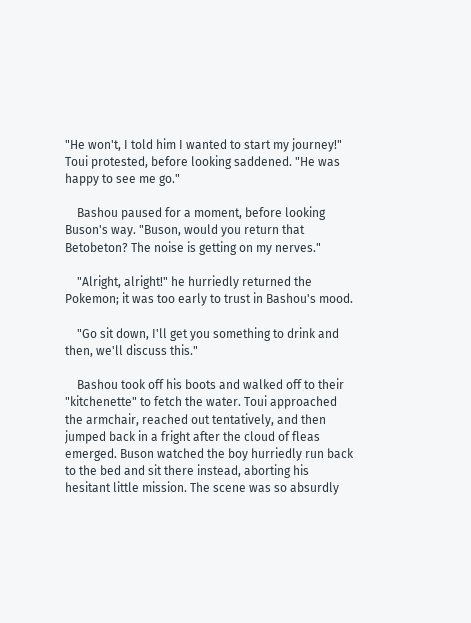"He won't, I told him I wanted to start my journey!" Toui protested, before looking saddened. "He was happy to see me go."

    Bashou paused for a moment, before looking Buson's way. "Buson, would you return that Betobeton? The noise is getting on my nerves."

    "Alright, alright!" he hurriedly returned the Pokemon; it was too early to trust in Bashou's mood.

    "Go sit down, I'll get you something to drink and then, we'll discuss this."

    Bashou took off his boots and walked off to their "kitchenette" to fetch the water. Toui approached the armchair, reached out tentatively, and then jumped back in a fright after the cloud of fleas emerged. Buson watched the boy hurriedly run back to the bed and sit there instead, aborting his hesitant little mission. The scene was so absurdly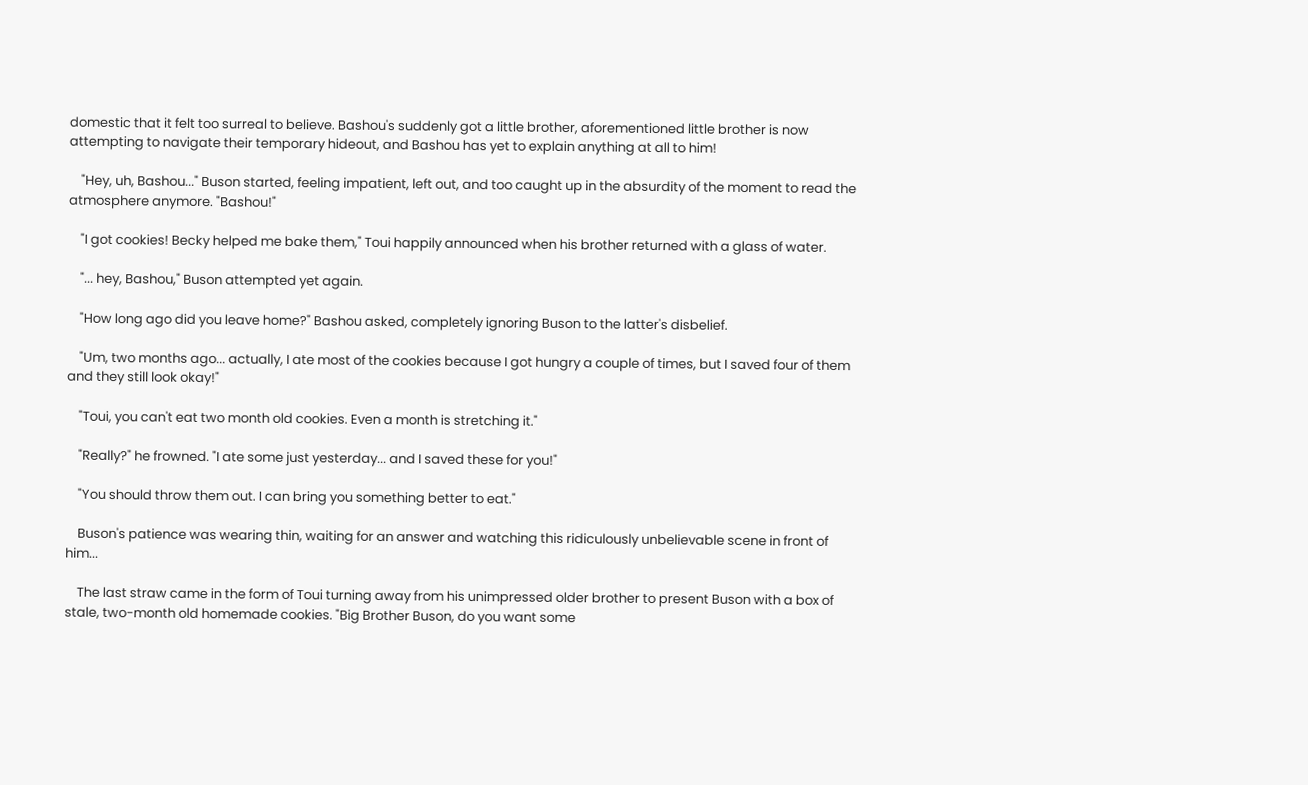domestic that it felt too surreal to believe. Bashou's suddenly got a little brother, aforementioned little brother is now attempting to navigate their temporary hideout, and Bashou has yet to explain anything at all to him!

    "Hey, uh, Bashou..." Buson started, feeling impatient, left out, and too caught up in the absurdity of the moment to read the atmosphere anymore. "Bashou!"

    "I got cookies! Becky helped me bake them," Toui happily announced when his brother returned with a glass of water.

    "... hey, Bashou," Buson attempted yet again.

    "How long ago did you leave home?" Bashou asked, completely ignoring Buson to the latter's disbelief.

    "Um, two months ago... actually, I ate most of the cookies because I got hungry a couple of times, but I saved four of them and they still look okay!"

    "Toui, you can't eat two month old cookies. Even a month is stretching it."

    "Really?" he frowned. "I ate some just yesterday... and I saved these for you!"

    "You should throw them out. I can bring you something better to eat."

    Buson's patience was wearing thin, waiting for an answer and watching this ridiculously unbelievable scene in front of him...

    The last straw came in the form of Toui turning away from his unimpressed older brother to present Buson with a box of stale, two-month old homemade cookies. "Big Brother Buson, do you want some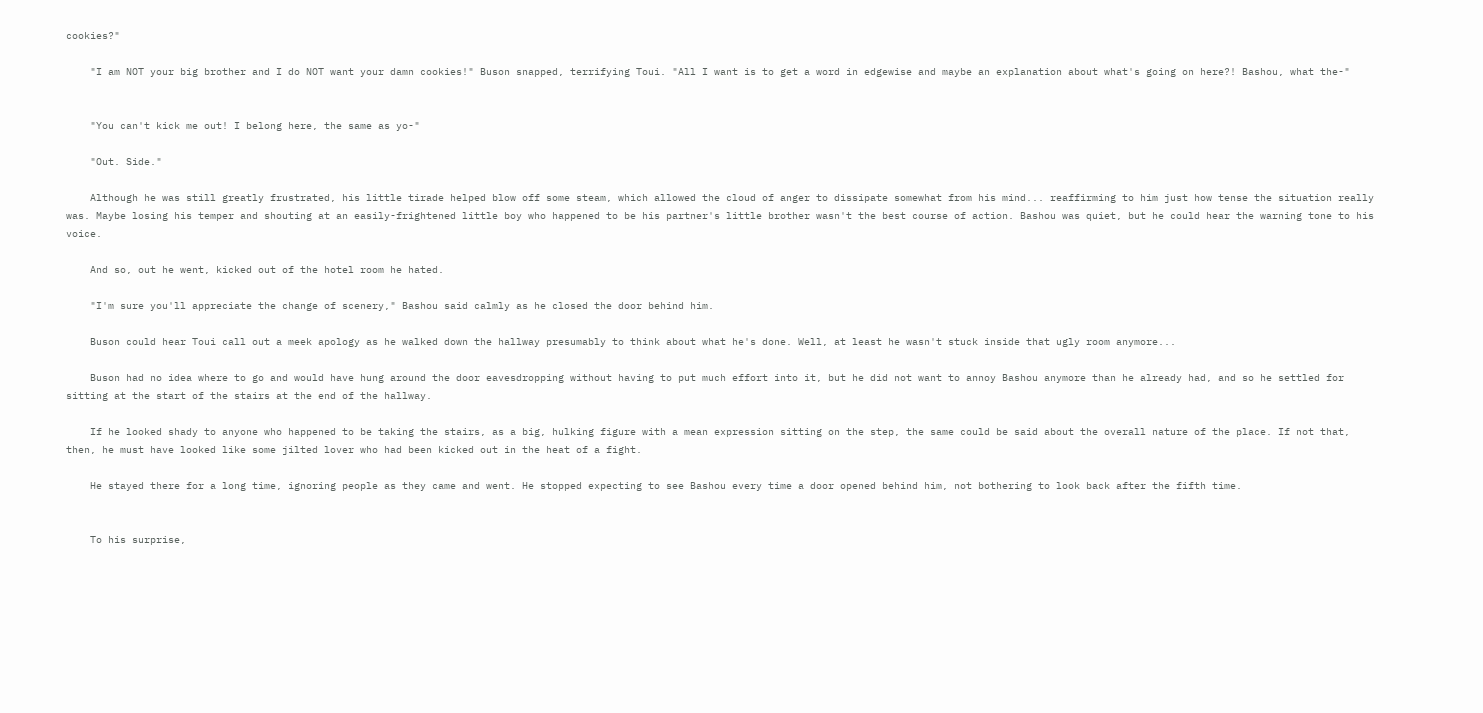cookies?"

    "I am NOT your big brother and I do NOT want your damn cookies!" Buson snapped, terrifying Toui. "All I want is to get a word in edgewise and maybe an explanation about what's going on here?! Bashou, what the-"


    "You can't kick me out! I belong here, the same as yo-"

    "Out. Side."

    Although he was still greatly frustrated, his little tirade helped blow off some steam, which allowed the cloud of anger to dissipate somewhat from his mind... reaffirming to him just how tense the situation really was. Maybe losing his temper and shouting at an easily-frightened little boy who happened to be his partner's little brother wasn't the best course of action. Bashou was quiet, but he could hear the warning tone to his voice.

    And so, out he went, kicked out of the hotel room he hated.

    "I'm sure you'll appreciate the change of scenery," Bashou said calmly as he closed the door behind him.

    Buson could hear Toui call out a meek apology as he walked down the hallway presumably to think about what he's done. Well, at least he wasn't stuck inside that ugly room anymore...

    Buson had no idea where to go and would have hung around the door eavesdropping without having to put much effort into it, but he did not want to annoy Bashou anymore than he already had, and so he settled for sitting at the start of the stairs at the end of the hallway.

    If he looked shady to anyone who happened to be taking the stairs, as a big, hulking figure with a mean expression sitting on the step, the same could be said about the overall nature of the place. If not that, then, he must have looked like some jilted lover who had been kicked out in the heat of a fight.

    He stayed there for a long time, ignoring people as they came and went. He stopped expecting to see Bashou every time a door opened behind him, not bothering to look back after the fifth time.


    To his surprise,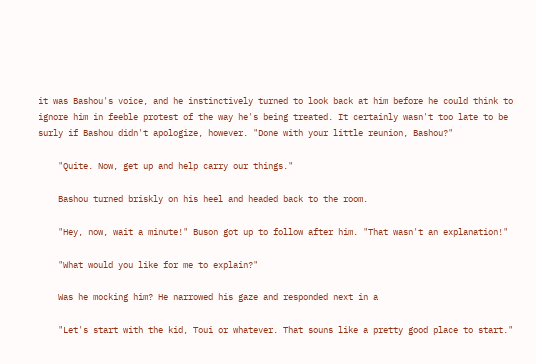it was Bashou's voice, and he instinctively turned to look back at him before he could think to ignore him in feeble protest of the way he's being treated. It certainly wasn't too late to be surly if Bashou didn't apologize, however. "Done with your little reunion, Bashou?"

    "Quite. Now, get up and help carry our things."

    Bashou turned briskly on his heel and headed back to the room.

    "Hey, now, wait a minute!" Buson got up to follow after him. "That wasn't an explanation!"

    "What would you like for me to explain?"

    Was he mocking him? He narrowed his gaze and responded next in a

    "Let's start with the kid, Toui or whatever. That souns like a pretty good place to start."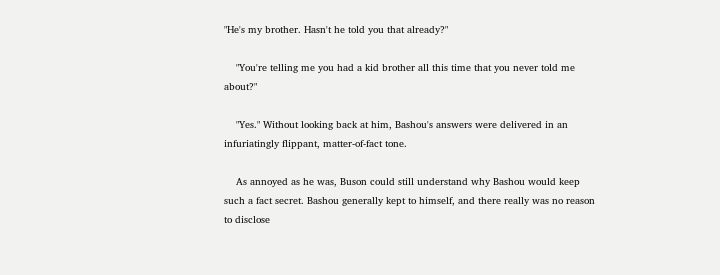"He's my brother. Hasn't he told you that already?"

    "You're telling me you had a kid brother all this time that you never told me about?"

    "Yes." Without looking back at him, Bashou's answers were delivered in an infuriatingly flippant, matter-of-fact tone.

    As annoyed as he was, Buson could still understand why Bashou would keep such a fact secret. Bashou generally kept to himself, and there really was no reason to disclose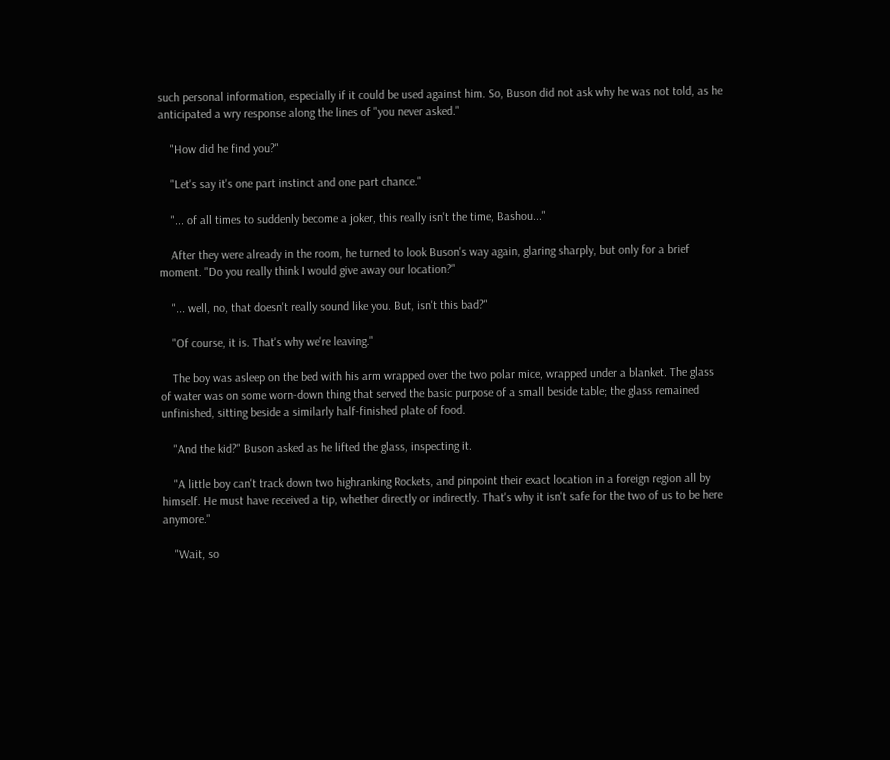such personal information, especially if it could be used against him. So, Buson did not ask why he was not told, as he anticipated a wry response along the lines of "you never asked."

    "How did he find you?"

    "Let's say it's one part instinct and one part chance."

    "... of all times to suddenly become a joker, this really isn't the time, Bashou..."

    After they were already in the room, he turned to look Buson's way again, glaring sharply, but only for a brief moment. "Do you really think I would give away our location?"

    "... well, no, that doesn't really sound like you. But, isn't this bad?"

    "Of course, it is. That's why we're leaving."

    The boy was asleep on the bed with his arm wrapped over the two polar mice, wrapped under a blanket. The glass of water was on some worn-down thing that served the basic purpose of a small beside table; the glass remained unfinished, sitting beside a similarly half-finished plate of food.

    "And the kid?" Buson asked as he lifted the glass, inspecting it.

    "A little boy can't track down two highranking Rockets, and pinpoint their exact location in a foreign region all by himself. He must have received a tip, whether directly or indirectly. That's why it isn't safe for the two of us to be here anymore."

    "Wait, so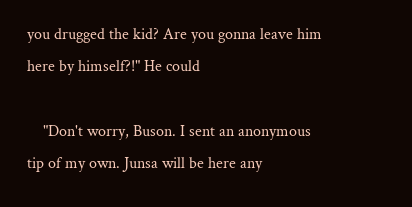you drugged the kid? Are you gonna leave him here by himself?!" He could

    "Don't worry, Buson. I sent an anonymous tip of my own. Junsa will be here any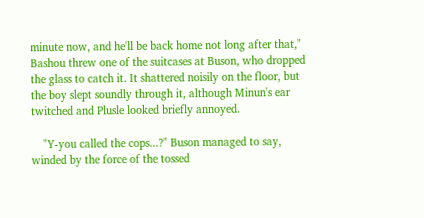minute now, and he'll be back home not long after that," Bashou threw one of the suitcases at Buson, who dropped the glass to catch it. It shattered noisily on the floor, but the boy slept soundly through it, although Minun's ear twitched and Plusle looked briefly annoyed.

    "Y-you called the cops...?" Buson managed to say, winded by the force of the tossed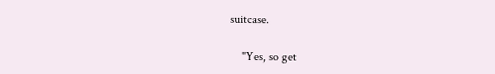suitcase.

    "Yes, so get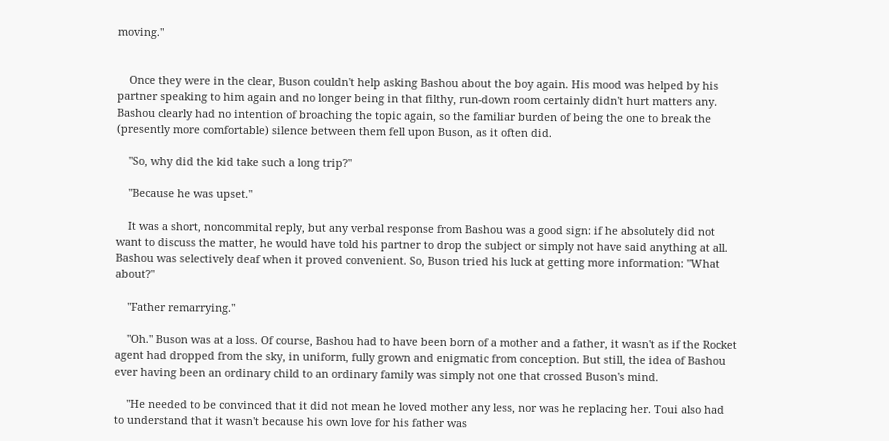moving."


    Once they were in the clear, Buson couldn't help asking Bashou about the boy again. His mood was helped by his partner speaking to him again and no longer being in that filthy, run-down room certainly didn't hurt matters any. Bashou clearly had no intention of broaching the topic again, so the familiar burden of being the one to break the (presently more comfortable) silence between them fell upon Buson, as it often did.

    "So, why did the kid take such a long trip?"

    "Because he was upset."

    It was a short, noncommital reply, but any verbal response from Bashou was a good sign: if he absolutely did not want to discuss the matter, he would have told his partner to drop the subject or simply not have said anything at all. Bashou was selectively deaf when it proved convenient. So, Buson tried his luck at getting more information: "What about?"

    "Father remarrying."

    "Oh." Buson was at a loss. Of course, Bashou had to have been born of a mother and a father, it wasn't as if the Rocket agent had dropped from the sky, in uniform, fully grown and enigmatic from conception. But still, the idea of Bashou ever having been an ordinary child to an ordinary family was simply not one that crossed Buson's mind.

    "He needed to be convinced that it did not mean he loved mother any less, nor was he replacing her. Toui also had to understand that it wasn't because his own love for his father was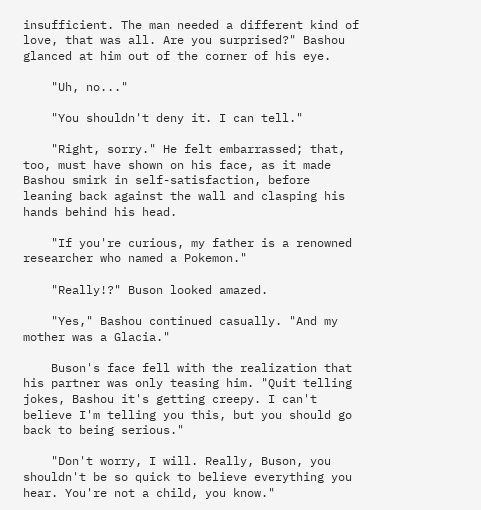insufficient. The man needed a different kind of love, that was all. Are you surprised?" Bashou glanced at him out of the corner of his eye.

    "Uh, no..."

    "You shouldn't deny it. I can tell."

    "Right, sorry." He felt embarrassed; that, too, must have shown on his face, as it made Bashou smirk in self-satisfaction, before leaning back against the wall and clasping his hands behind his head.

    "If you're curious, my father is a renowned researcher who named a Pokemon."

    "Really!?" Buson looked amazed.

    "Yes," Bashou continued casually. "And my mother was a Glacia."

    Buson's face fell with the realization that his partner was only teasing him. "Quit telling jokes, Bashou it's getting creepy. I can't believe I'm telling you this, but you should go back to being serious."

    "Don't worry, I will. Really, Buson, you shouldn't be so quick to believe everything you hear. You're not a child, you know."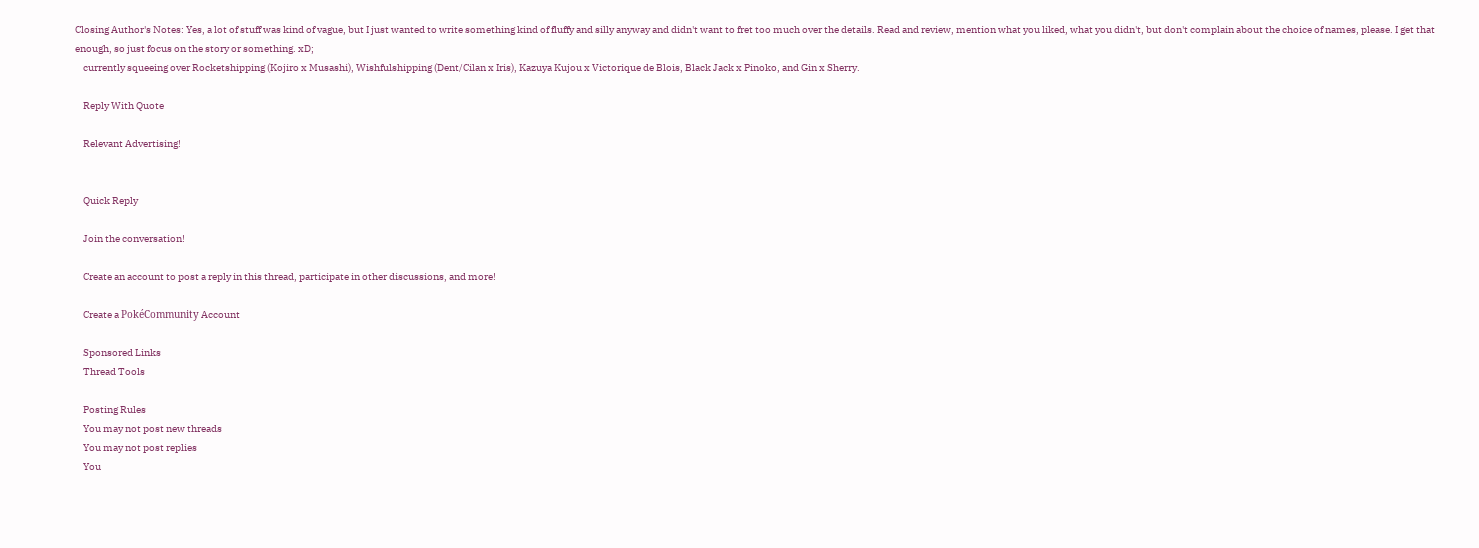Closing Author's Notes: Yes, a lot of stuff was kind of vague, but I just wanted to write something kind of fluffy and silly anyway and didn't want to fret too much over the details. Read and review, mention what you liked, what you didn't, but don't complain about the choice of names, please. I get that enough, so just focus on the story or something. xD;
    currently squeeing over Rocketshipping (Kojiro x Musashi), Wishfulshipping (Dent/Cilan x Iris), Kazuya Kujou x Victorique de Blois, Black Jack x Pinoko, and Gin x Sherry.

    Reply With Quote

    Relevant Advertising!


    Quick Reply

    Join the conversation!

    Create an account to post a reply in this thread, participate in other discussions, and more!

    Create a PokéCommunity Account

    Sponsored Links
    Thread Tools

    Posting Rules
    You may not post new threads
    You may not post replies
    You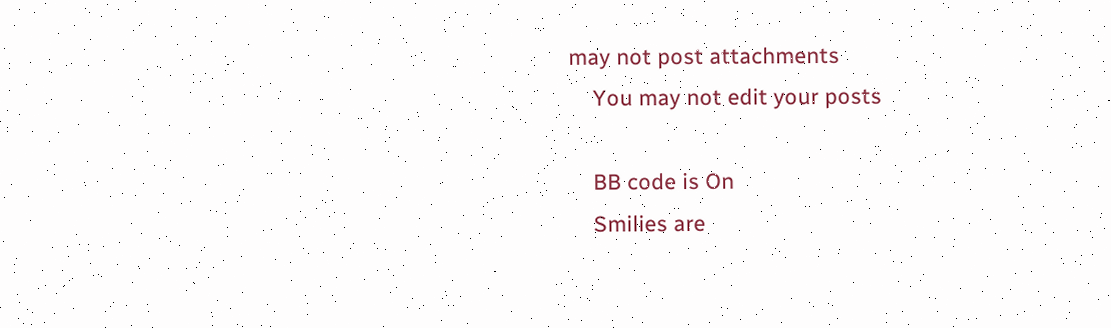may not post attachments
    You may not edit your posts

    BB code is On
    Smilies are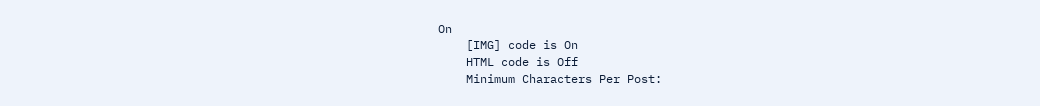On
    [IMG] code is On
    HTML code is Off
    Minimum Characters Per Post: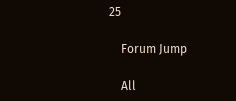25

    Forum Jump

    All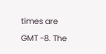times are GMT -8. The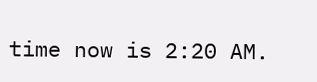time now is 2:20 AM.